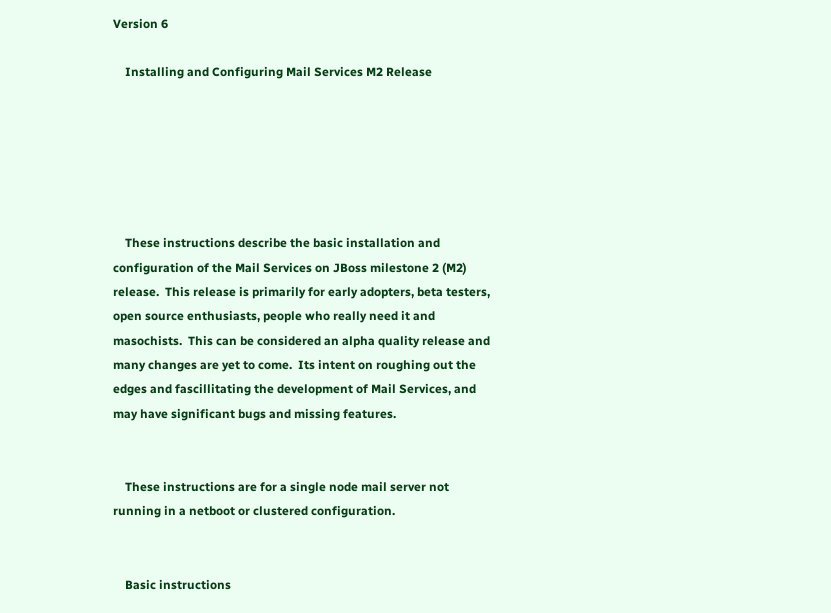Version 6

    Installing and Configuring Mail Services M2 Release






    These instructions describe the basic installation and configuration of the Mail Services on JBoss milestone 2 (M2) release.  This release is primarily for early adopters, beta testers, open source enthusiasts, people who really need it and masochists.  This can be considered an alpha quality release and many changes are yet to come.  Its intent on roughing out the edges and fascillitating the development of Mail Services, and may have significant bugs and missing features.


    These instructions are for a single node mail server not running in a netboot or clustered configuration.


    Basic instructions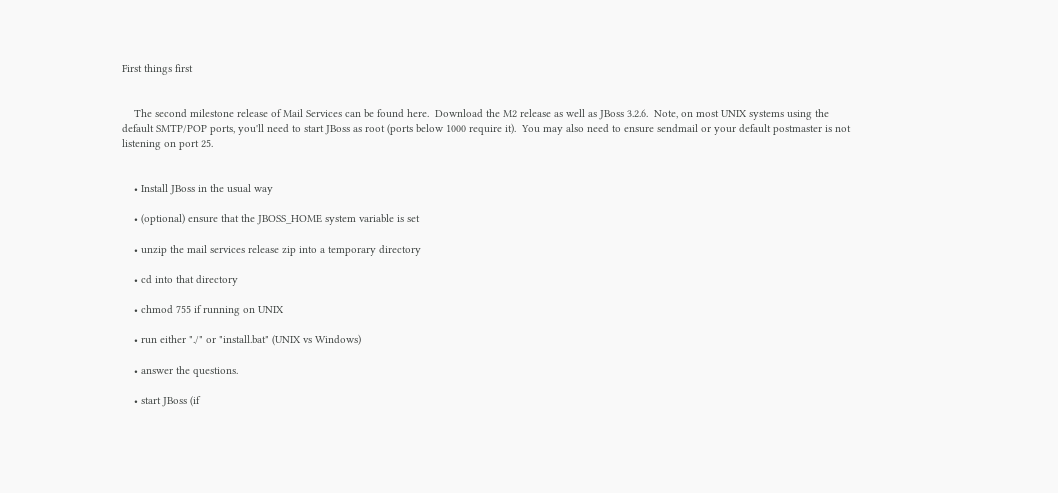First things first


    The second milestone release of Mail Services can be found here.  Download the M2 release as well as JBoss 3.2.6.  Note, on most UNIX systems using the default SMTP/POP ports, you'll need to start JBoss as root (ports below 1000 require it).  You may also need to ensure sendmail or your default postmaster is not listening on port 25.


    • Install JBoss in the usual way

    • (optional) ensure that the JBOSS_HOME system variable is set

    • unzip the mail services release zip into a temporary directory

    • cd into that directory

    • chmod 755 if running on UNIX

    • run either "./" or "install.bat" (UNIX vs Windows)

    • answer the questions.

    • start JBoss (if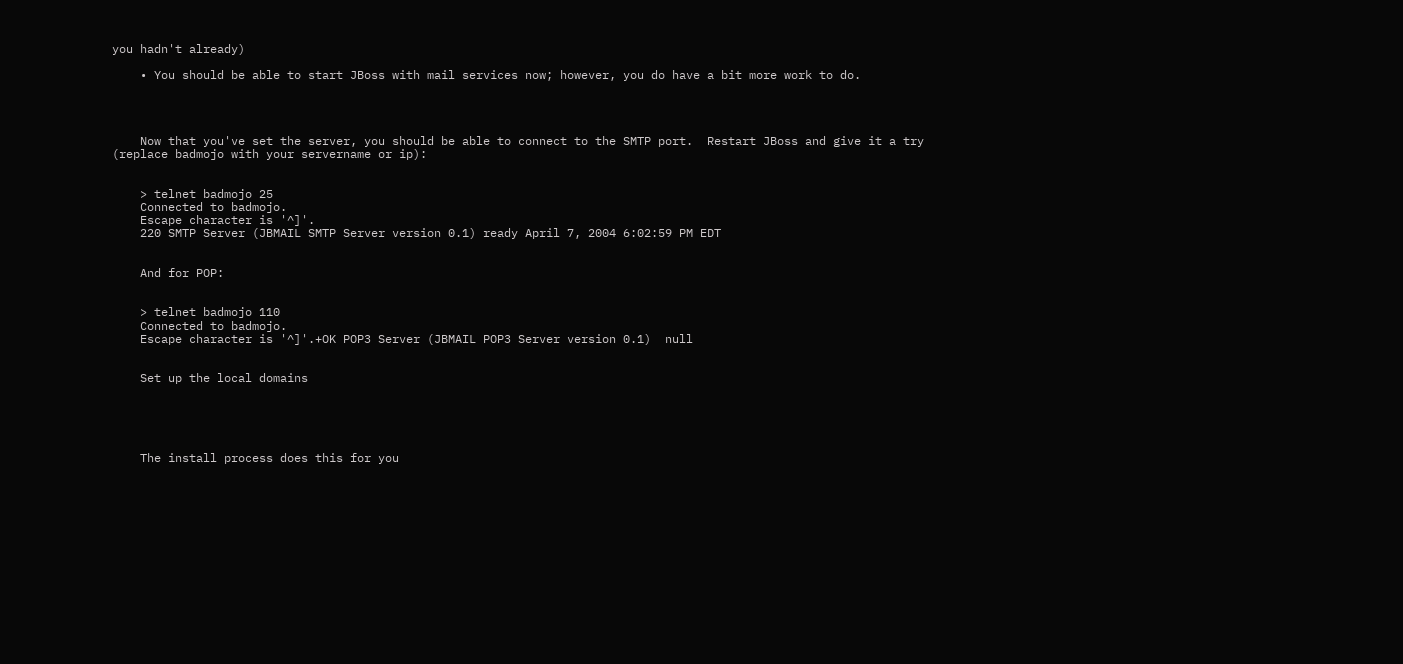you hadn't already)

    • You should be able to start JBoss with mail services now; however, you do have a bit more work to do.




    Now that you've set the server, you should be able to connect to the SMTP port.  Restart JBoss and give it a try (replace badmojo with your servername or ip):


    > telnet badmojo 25
    Connected to badmojo.
    Escape character is '^]'.
    220 SMTP Server (JBMAIL SMTP Server version 0.1) ready April 7, 2004 6:02:59 PM EDT


    And for POP:


    > telnet badmojo 110
    Connected to badmojo.
    Escape character is '^]'.+OK POP3 Server (JBMAIL POP3 Server version 0.1)  null


    Set up the local domains





    The install process does this for you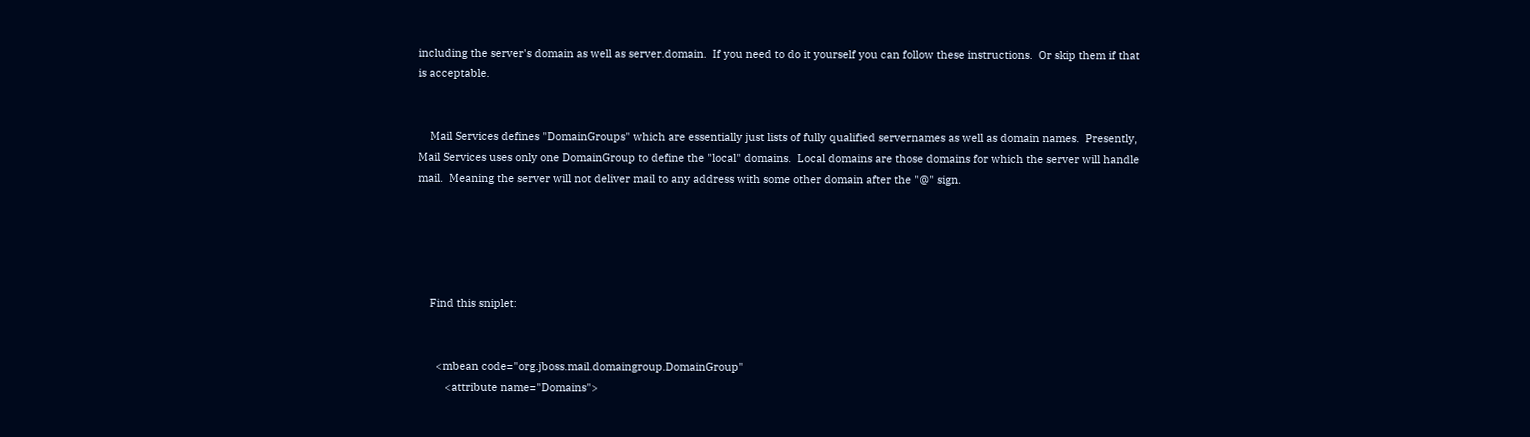including the server's domain as well as server.domain.  If you need to do it yourself you can follow these instructions.  Or skip them if that is acceptable.


    Mail Services defines "DomainGroups" which are essentially just lists of fully qualified servernames as well as domain names.  Presently, Mail Services uses only one DomainGroup to define the "local" domains.  Local domains are those domains for which the server will handle mail.  Meaning the server will not deliver mail to any address with some other domain after the "@" sign.





    Find this sniplet:


      <mbean code="org.jboss.mail.domaingroup.DomainGroup"
         <attribute name="Domains">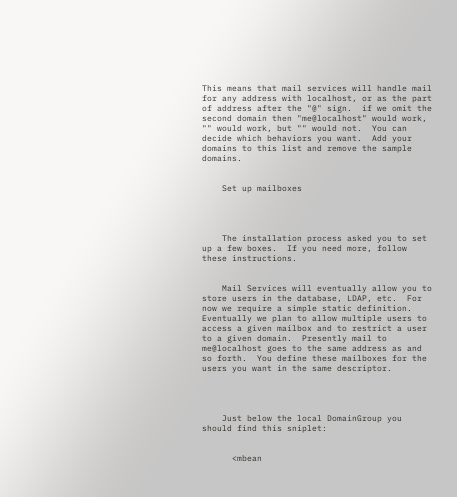This means that mail services will handle mail for any address with localhost, or as the part of address after the "@" sign.  if we omit the second domain then "me@localhost" would work, "" would work, but "" would not.  You can decide which behaviors you want.  Add your domains to this list and remove the sample domains.


    Set up mailboxes




    The installation process asked you to set up a few boxes.  If you need more, follow these instructions.


    Mail Services will eventually allow you to store users in the database, LDAP, etc.  For now we require a simple static definition.  Eventually we plan to allow multiple users to access a given mailbox and to restrict a user to a given domain.  Presently mail to me@localhost goes to the same address as and so forth.  You define these mailboxes for the users you want in the same descriptor.




    Just below the local DomainGroup you should find this sniplet:


      <mbean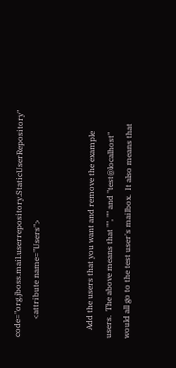code="org.jboss.mail.userrepository.StaticUserRepository"
         <attribute name="Users">


    Add the users that you want and remove the example users.  The above means that "", "" and "test@localhost" would all go to the test user's mailbox.  It also means that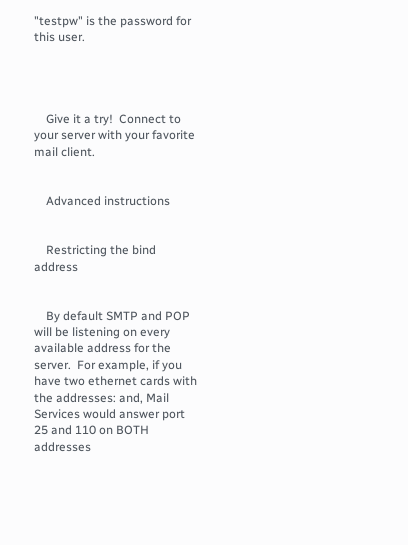"testpw" is the password for this user.




    Give it a try!  Connect to your server with your favorite mail client.


    Advanced instructions


    Restricting the bind address


    By default SMTP and POP will be listening on every available address for the server.  For example, if you have two ethernet cards with the addresses: and, Mail Services would answer port 25 and 110 on BOTH addresses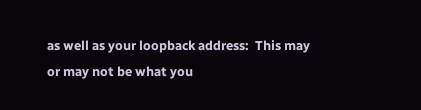as well as your loopback address:  This may or may not be what you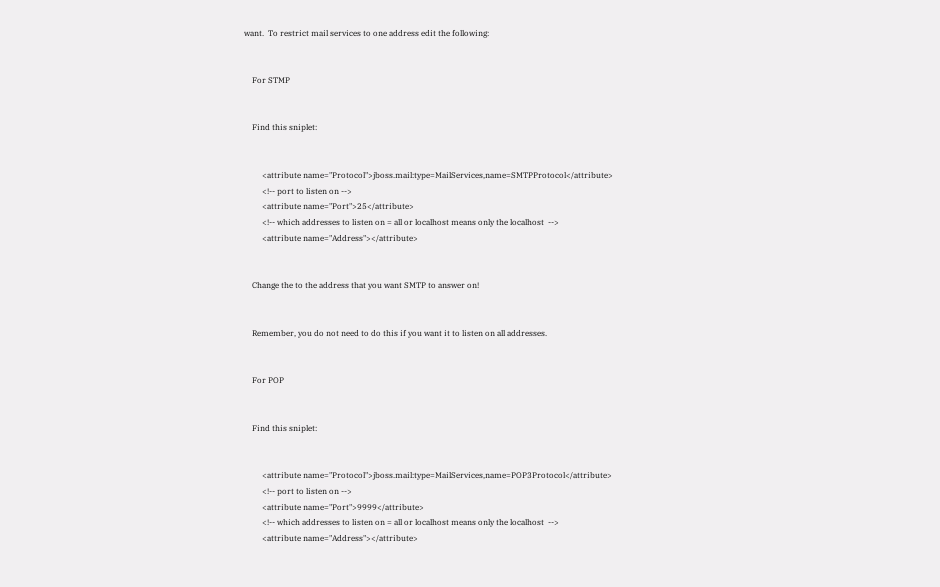want.  To restrict mail services to one address edit the following:


    For STMP


    Find this sniplet:


         <attribute name="Protocol">jboss.mail:type=MailServices,name=SMTPProtocol</attribute>
         <!-- port to listen on -->
         <attribute name="Port">25</attribute>
         <!-- which addresses to listen on = all or localhost means only the localhost  -->
         <attribute name="Address"></attribute>


    Change the to the address that you want SMTP to answer on!


    Remember, you do not need to do this if you want it to listen on all addresses.


    For POP


    Find this sniplet:


         <attribute name="Protocol">jboss.mail:type=MailServices,name=POP3Protocol</attribute>
         <!-- port to listen on -->
         <attribute name="Port">9999</attribute>
         <!-- which addresses to listen on = all or localhost means only the localhost  -->
         <attribute name="Address"></attribute>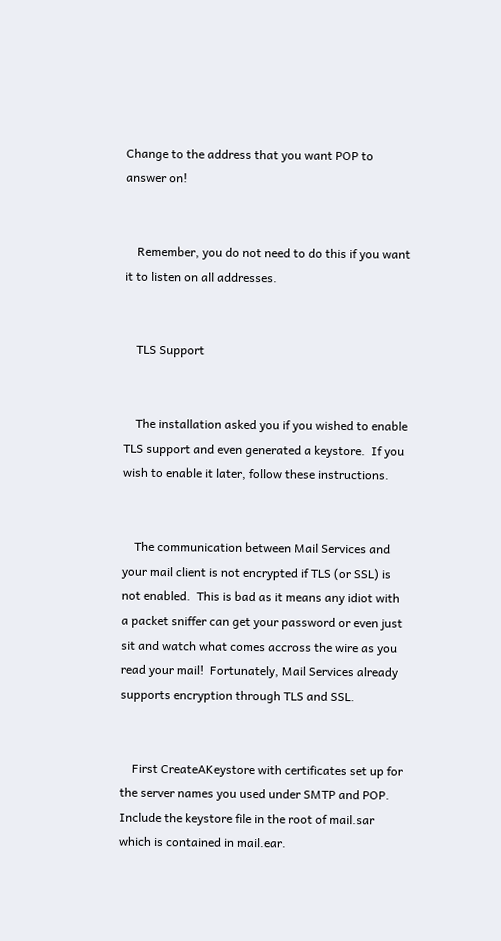Change to the address that you want POP to answer on!


    Remember, you do not need to do this if you want it to listen on all addresses.


    TLS Support


    The installation asked you if you wished to enable TLS support and even generated a keystore.  If you wish to enable it later, follow these instructions.


    The communication between Mail Services and your mail client is not encrypted if TLS (or SSL) is not enabled.  This is bad as it means any idiot with a packet sniffer can get your password or even just sit and watch what comes accross the wire as you read your mail!  Fortunately, Mail Services already supports encryption through TLS and SSL.


    First CreateAKeystore with certificates set up for the server names you used under SMTP and POP. Include the keystore file in the root of mail.sar which is contained in mail.ear.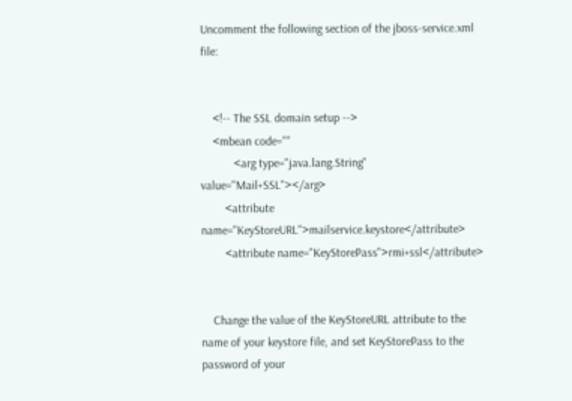Uncomment the following section of the jboss-service.xml file:


    <!-- The SSL domain setup -->
    <mbean code=""
           <arg type="java.lang.String" value="Mail+SSL"></arg>
        <attribute name="KeyStoreURL">mailservice.keystore</attribute>
        <attribute name="KeyStorePass">rmi+ssl</attribute>


    Change the value of the KeyStoreURL attribute to the name of your keystore file, and set KeyStorePass to the password of your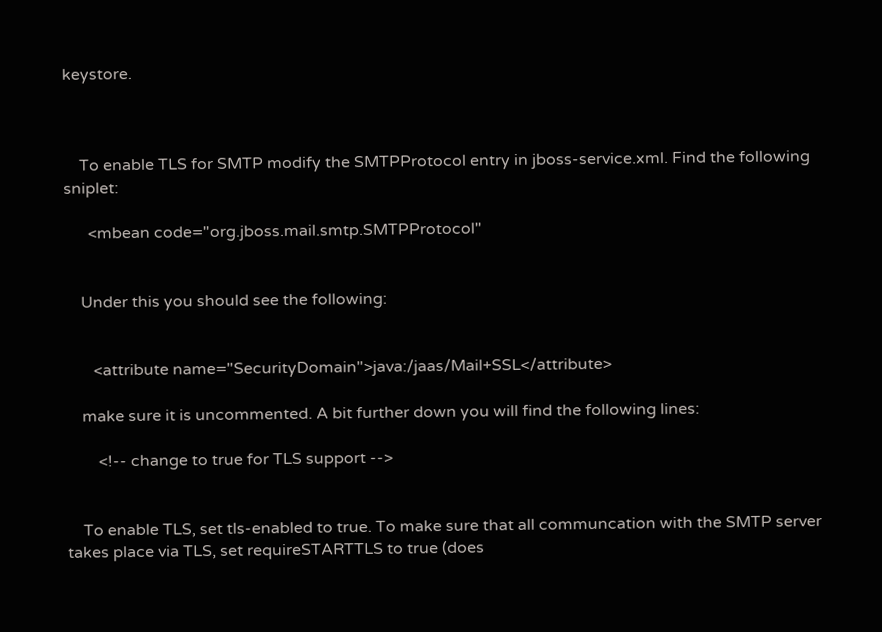keystore.



    To enable TLS for SMTP modify the SMTPProtocol entry in jboss-service.xml. Find the following sniplet:

      <mbean code="org.jboss.mail.smtp.SMTPProtocol"


    Under this you should see the following:


       <attribute name="SecurityDomain">java:/jaas/Mail+SSL</attribute>

    make sure it is uncommented. A bit further down you will find the following lines:

        <!-- change to true for TLS support -->


    To enable TLS, set tls-enabled to true. To make sure that all communcation with the SMTP server takes place via TLS, set requireSTARTTLS to true (does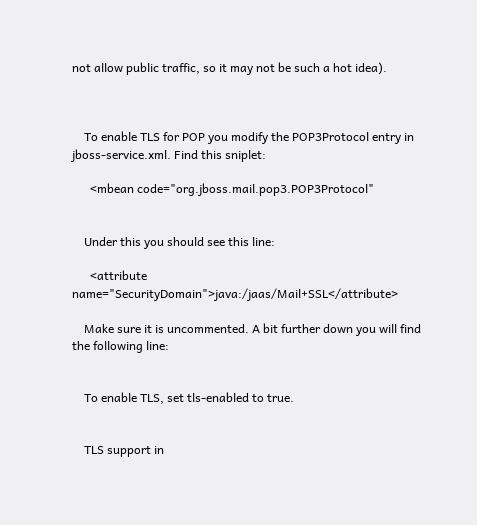not allow public traffic, so it may not be such a hot idea).



    To enable TLS for POP you modify the POP3Protocol entry in jboss-service.xml. Find this sniplet:

      <mbean code="org.jboss.mail.pop3.POP3Protocol"


    Under this you should see this line:

      <attribute name="SecurityDomain">java:/jaas/Mail+SSL</attribute>

    Make sure it is uncommented. A bit further down you will find the following line:


    To enable TLS, set tls-enabled to true.


    TLS support in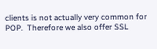clients is not actually very common for POP.  Therefore we also offer SSL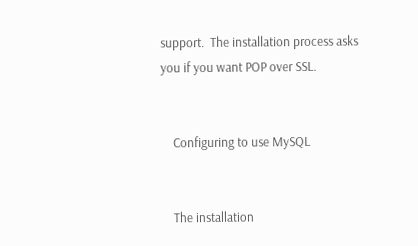support.  The installation process asks you if you want POP over SSL.


    Configuring to use MySQL


    The installation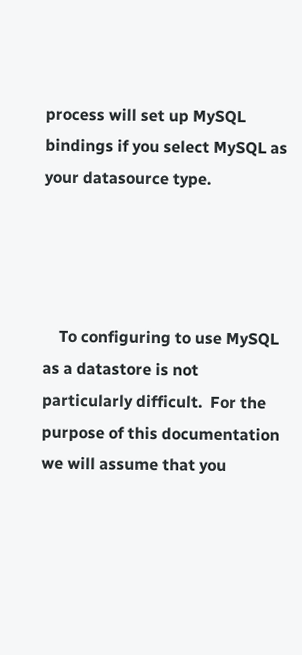process will set up MySQL bindings if you select MySQL as your datasource type.




    To configuring to use MySQL as a datastore is not particularly difficult.  For the purpose of this documentation we will assume that you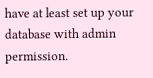have at least set up your database with admin permission.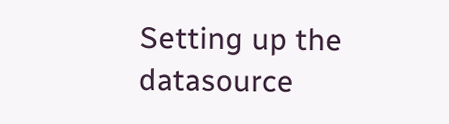Setting up the datasource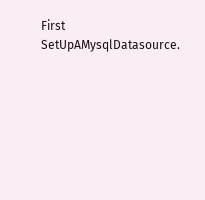First SetUpAMysqlDatasource.